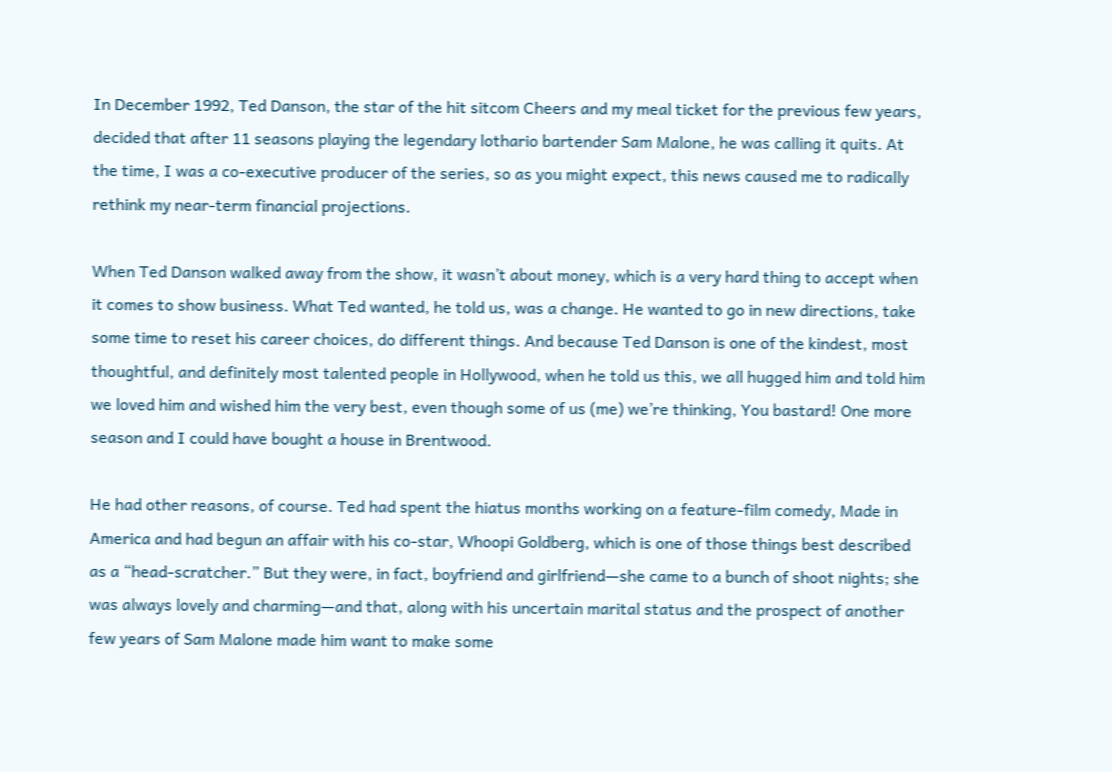In December 1992, Ted Danson, the star of the hit sitcom Cheers and my meal ticket for the previous few years, decided that after 11 seasons playing the legendary lothario bartender Sam Malone, he was calling it quits. At the time, I was a co-executive producer of the series, so as you might expect, this news caused me to radically rethink my near-term financial projections.

When Ted Danson walked away from the show, it wasn’t about money, which is a very hard thing to accept when it comes to show business. What Ted wanted, he told us, was a change. He wanted to go in new directions, take some time to reset his career choices, do different things. And because Ted Danson is one of the kindest, most thoughtful, and definitely most talented people in Hollywood, when he told us this, we all hugged him and told him we loved him and wished him the very best, even though some of us (me) we’re thinking, You bastard! One more season and I could have bought a house in Brentwood.

He had other reasons, of course. Ted had spent the hiatus months working on a feature-film comedy, Made in America and had begun an affair with his co-star, Whoopi Goldberg, which is one of those things best described as a “head-scratcher.” But they were, in fact, boyfriend and girlfriend—she came to a bunch of shoot nights; she was always lovely and charming—and that, along with his uncertain marital status and the prospect of another few years of Sam Malone made him want to make some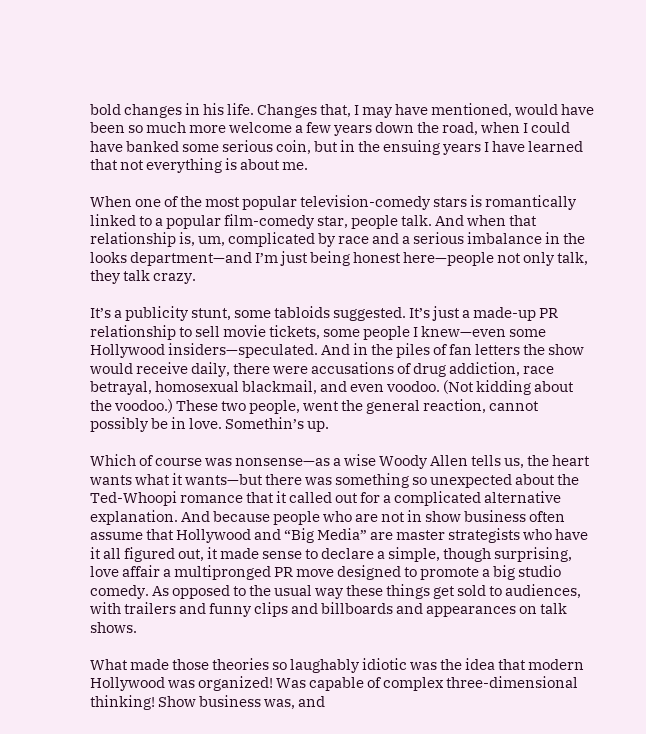bold changes in his life. Changes that, I may have mentioned, would have been so much more welcome a few years down the road, when I could have banked some serious coin, but in the ensuing years I have learned that not everything is about me.

When one of the most popular television-comedy stars is romantically linked to a popular film-comedy star, people talk. And when that relationship is, um, complicated by race and a serious imbalance in the looks department—and I’m just being honest here—people not only talk, they talk crazy.

It’s a publicity stunt, some tabloids suggested. It’s just a made-up PR relationship to sell movie tickets, some people I knew—even some Hollywood insiders—speculated. And in the piles of fan letters the show would receive daily, there were accusations of drug addiction, race betrayal, homosexual blackmail, and even voodoo. (Not kidding about the voodoo.) These two people, went the general reaction, cannot possibly be in love. Somethin’s up.

Which of course was nonsense—as a wise Woody Allen tells us, the heart wants what it wants—but there was something so unexpected about the Ted-Whoopi romance that it called out for a complicated alternative explanation. And because people who are not in show business often assume that Hollywood and “Big Media” are master strategists who have it all figured out, it made sense to declare a simple, though surprising, love affair a multipronged PR move designed to promote a big studio comedy. As opposed to the usual way these things get sold to audiences, with trailers and funny clips and billboards and appearances on talk shows.

What made those theories so laughably idiotic was the idea that modern Hollywood was organized! Was capable of complex three-dimensional thinking! Show business was, and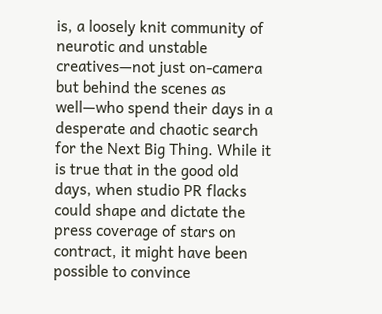is, a loosely knit community of neurotic and unstable creatives—not just on-camera but behind the scenes as well—who spend their days in a desperate and chaotic search for the Next Big Thing. While it is true that in the good old days, when studio PR flacks could shape and dictate the press coverage of stars on contract, it might have been possible to convince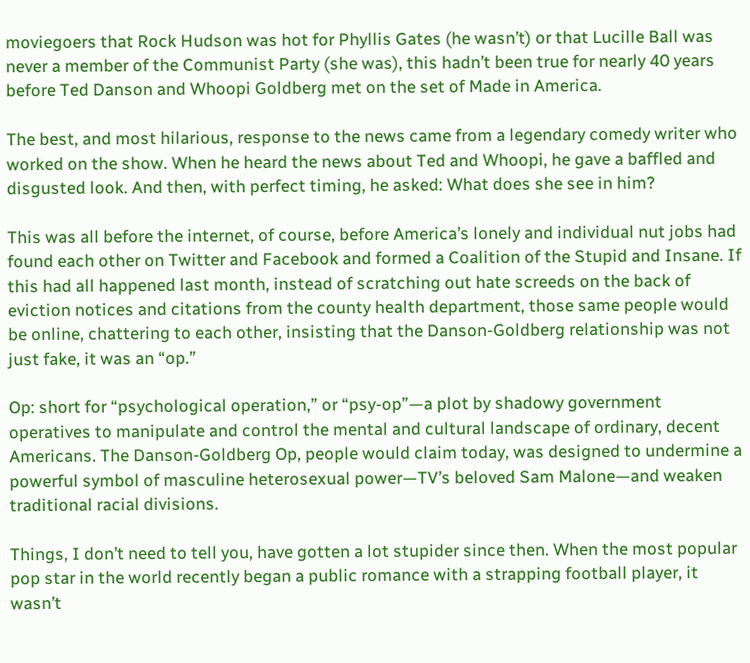moviegoers that Rock Hudson was hot for Phyllis Gates (he wasn’t) or that Lucille Ball was never a member of the Communist Party (she was), this hadn’t been true for nearly 40 years before Ted Danson and Whoopi Goldberg met on the set of Made in America.

The best, and most hilarious, response to the news came from a legendary comedy writer who worked on the show. When he heard the news about Ted and Whoopi, he gave a baffled and disgusted look. And then, with perfect timing, he asked: What does she see in him?

This was all before the internet, of course, before America’s lonely and individual nut jobs had found each other on Twitter and Facebook and formed a Coalition of the Stupid and Insane. If this had all happened last month, instead of scratching out hate screeds on the back of eviction notices and citations from the county health department, those same people would be online, chattering to each other, insisting that the Danson-Goldberg relationship was not just fake, it was an “op.”

Op: short for “psychological operation,” or “psy-op”—a plot by shadowy government operatives to manipulate and control the mental and cultural landscape of ordinary, decent Americans. The Danson-Goldberg Op, people would claim today, was designed to undermine a powerful symbol of masculine heterosexual power—TV’s beloved Sam Malone—and weaken traditional racial divisions.

Things, I don’t need to tell you, have gotten a lot stupider since then. When the most popular pop star in the world recently began a public romance with a strapping football player, it wasn’t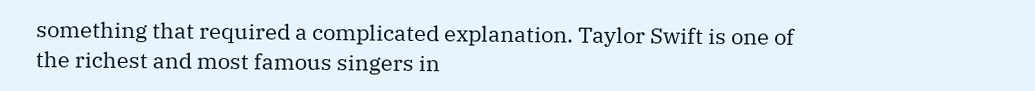something that required a complicated explanation. Taylor Swift is one of the richest and most famous singers in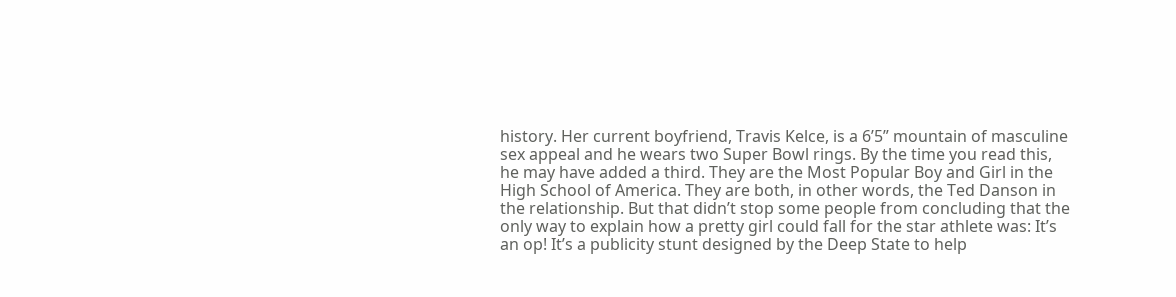history. Her current boyfriend, Travis Kelce, is a 6’5” mountain of masculine sex appeal and he wears two Super Bowl rings. By the time you read this, he may have added a third. They are the Most Popular Boy and Girl in the High School of America. They are both, in other words, the Ted Danson in the relationship. But that didn’t stop some people from concluding that the only way to explain how a pretty girl could fall for the star athlete was: It’s an op! It’s a publicity stunt designed by the Deep State to help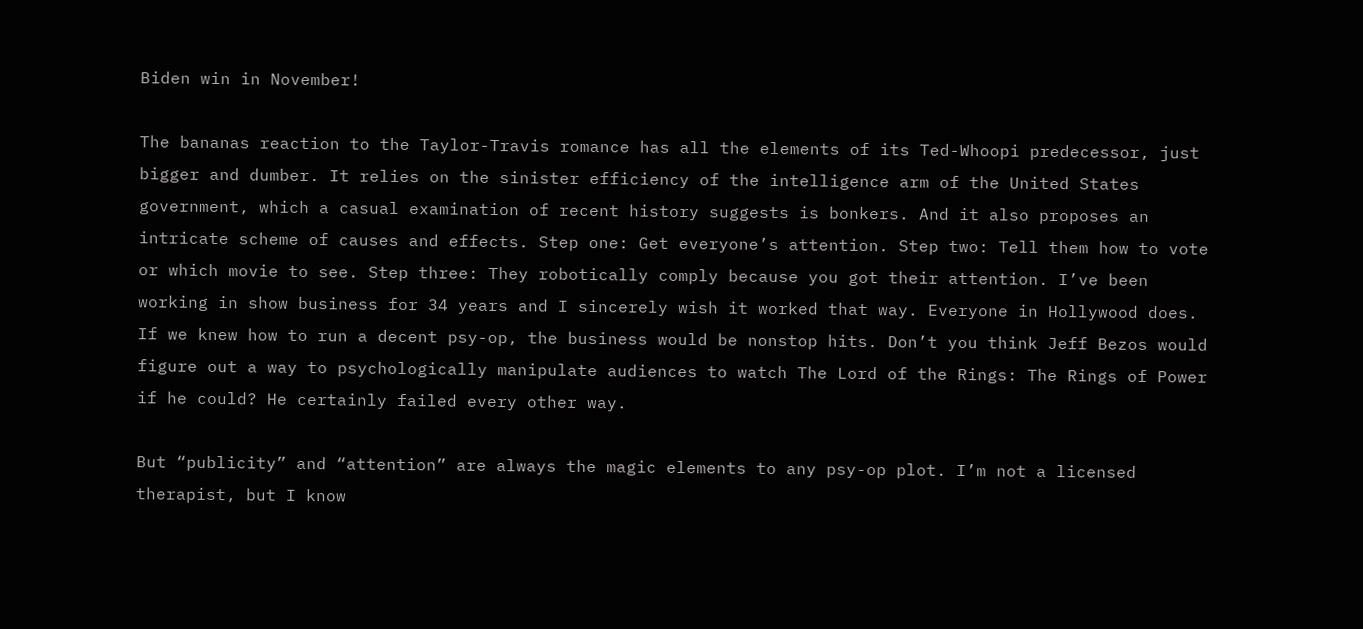Biden win in November!

The bananas reaction to the Taylor-Travis romance has all the elements of its Ted-Whoopi predecessor, just bigger and dumber. It relies on the sinister efficiency of the intelligence arm of the United States government, which a casual examination of recent history suggests is bonkers. And it also proposes an intricate scheme of causes and effects. Step one: Get everyone’s attention. Step two: Tell them how to vote or which movie to see. Step three: They robotically comply because you got their attention. I’ve been working in show business for 34 years and I sincerely wish it worked that way. Everyone in Hollywood does. If we knew how to run a decent psy-op, the business would be nonstop hits. Don’t you think Jeff Bezos would figure out a way to psychologically manipulate audiences to watch The Lord of the Rings: The Rings of Power if he could? He certainly failed every other way.

But “publicity” and “attention” are always the magic elements to any psy-op plot. I’m not a licensed therapist, but I know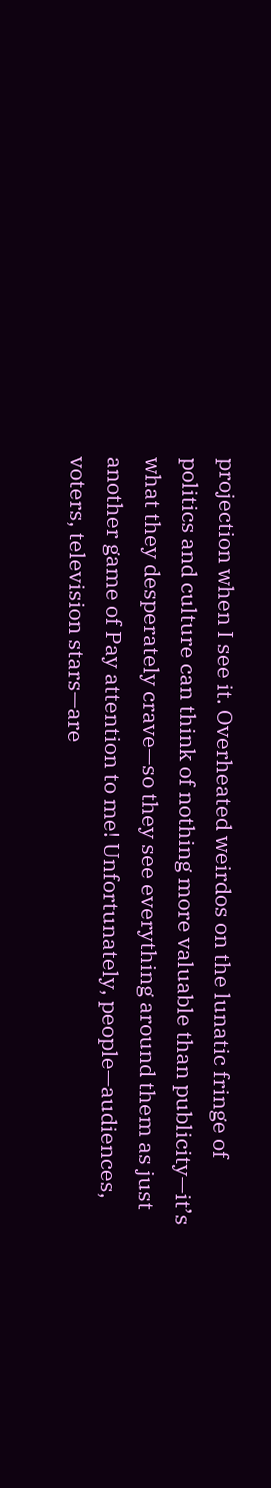projection when I see it. Overheated weirdos on the lunatic fringe of politics and culture can think of nothing more valuable than publicity—it’s what they desperately crave—so they see everything around them as just another game of Pay attention to me! Unfortunately, people—audiences, voters, television stars—are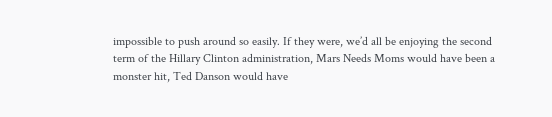impossible to push around so easily. If they were, we’d all be enjoying the second term of the Hillary Clinton administration, Mars Needs Moms would have been a monster hit, Ted Danson would have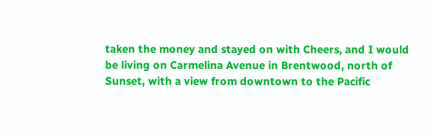taken the money and stayed on with Cheers, and I would be living on Carmelina Avenue in Brentwood, north of Sunset, with a view from downtown to the Pacific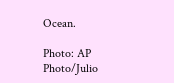Ocean.

Photo: AP Photo/Julio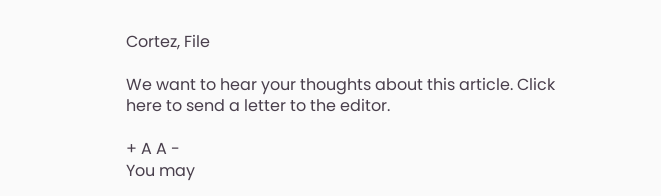Cortez, File

We want to hear your thoughts about this article. Click here to send a letter to the editor.

+ A A -
You may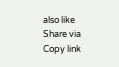also like
Share via
Copy link